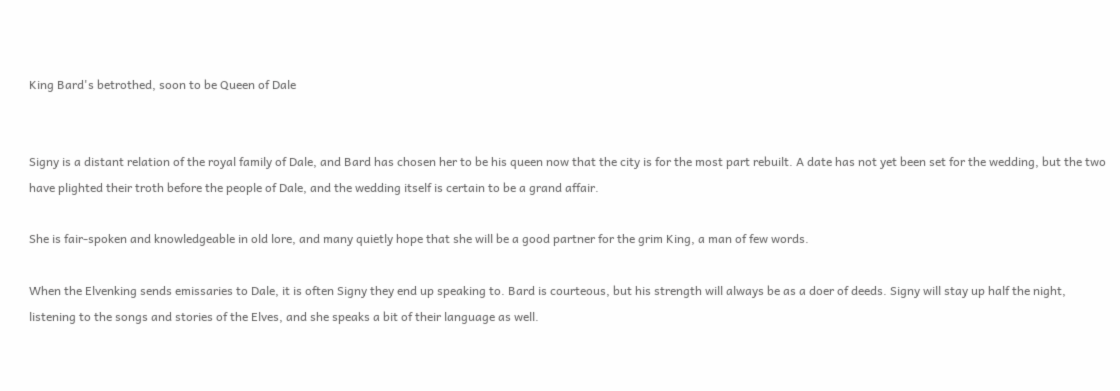King Bard's betrothed, soon to be Queen of Dale


Signy is a distant relation of the royal family of Dale, and Bard has chosen her to be his queen now that the city is for the most part rebuilt. A date has not yet been set for the wedding, but the two have plighted their troth before the people of Dale, and the wedding itself is certain to be a grand affair.

She is fair-spoken and knowledgeable in old lore, and many quietly hope that she will be a good partner for the grim King, a man of few words.

When the Elvenking sends emissaries to Dale, it is often Signy they end up speaking to. Bard is courteous, but his strength will always be as a doer of deeds. Signy will stay up half the night, listening to the songs and stories of the Elves, and she speaks a bit of their language as well.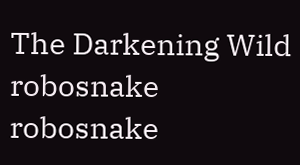The Darkening Wild robosnake robosnake